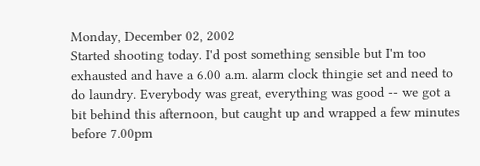Monday, December 02, 2002
Started shooting today. I'd post something sensible but I'm too exhausted and have a 6.00 a.m. alarm clock thingie set and need to do laundry. Everybody was great, everything was good -- we got a bit behind this afternoon, but caught up and wrapped a few minutes before 7.00pm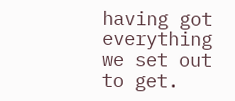having got everything we set out to get.